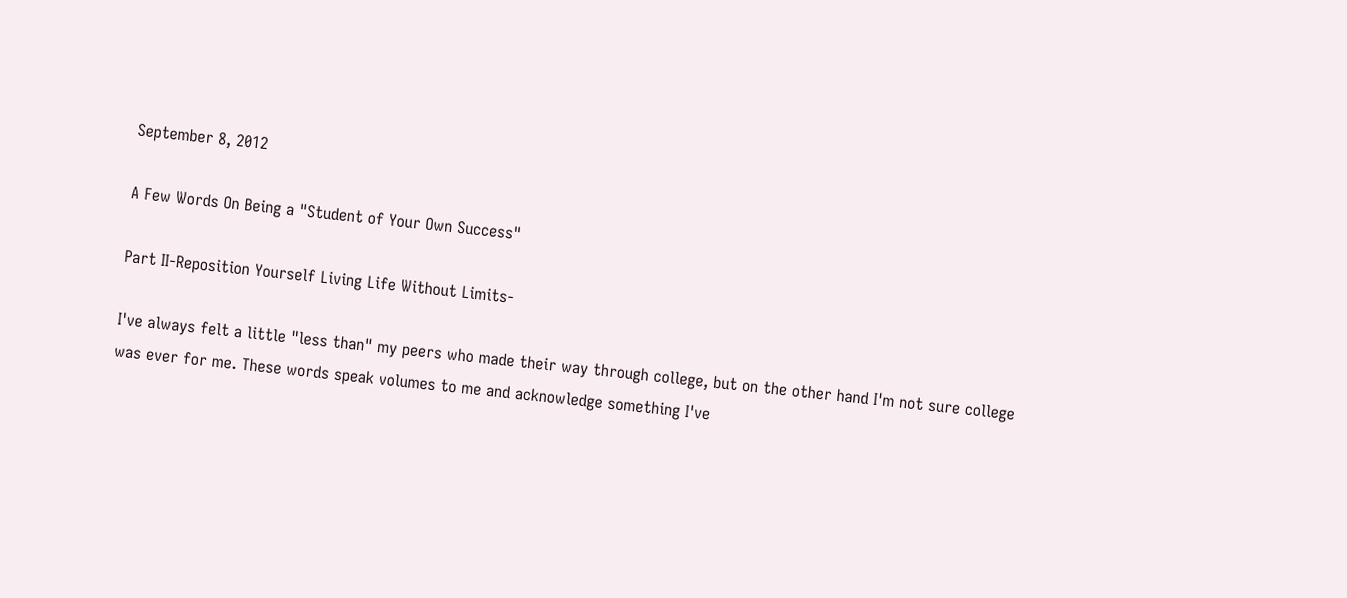September 8, 2012

A Few Words On Being a "Student of Your Own Success"

Part II-Reposition Yourself Living Life Without Limits-

I've always felt a little "less than" my peers who made their way through college, but on the other hand I'm not sure college was ever for me. These words speak volumes to me and acknowledge something I've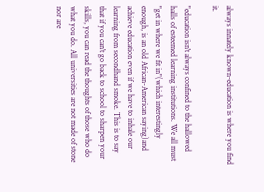always innately known-education is where you find it.

"education isn't always confined to the hallowed halls of esteemed learning institutions. We all must "get in where we fit in"(which interestingly enough, is an old African-American saying)and achieve education even if we have to inhale our learning from secondhand smoke. This is to say that if you can't go back to school to sharpen your skills, you can read the thoughts of those who do what you do. All universities are not made of stone nor are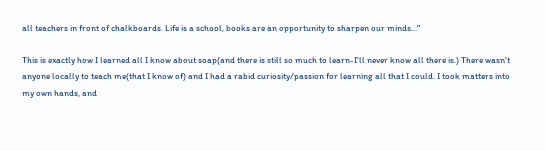all teachers in front of chalkboards. Life is a school, books are an opportunity to sharpen our minds..."

This is exactly how I learned all I know about soap(and there is still so much to learn-I'll never know all there is.) There wasn't anyone locally to teach me(that I know of) and I had a rabid curiosity/passion for learning all that I could. I took matters into my own hands, and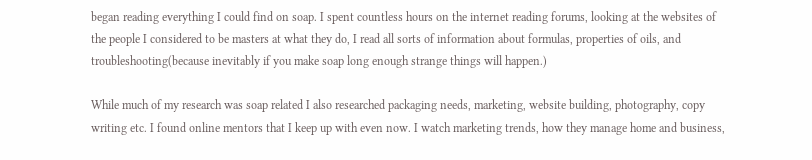began reading everything I could find on soap. I spent countless hours on the internet reading forums, looking at the websites of the people I considered to be masters at what they do, I read all sorts of information about formulas, properties of oils, and troubleshooting(because inevitably if you make soap long enough strange things will happen.)

While much of my research was soap related I also researched packaging needs, marketing, website building, photography, copy writing etc. I found online mentors that I keep up with even now. I watch marketing trends, how they manage home and business,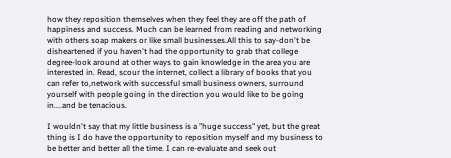how they reposition themselves when they feel they are off the path of happiness and success. Much can be learned from reading and networking with others soap makers or like small businesses.All this to say-don't be disheartened if you haven't had the opportunity to grab that college degree-look around at other ways to gain knowledge in the area you are interested in. Read, scour the internet, collect a library of books that you can refer to,network with successful small business owners, surround yourself with people going in the direction you would like to be going in....and be tenacious.

I wouldn't say that my little business is a "huge success" yet, but the great thing is I do have the opportunity to reposition myself and my business to be better and better all the time. I can re-evaluate and seek out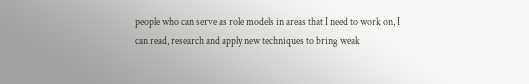people who can serve as role models in areas that I need to work on, I can read, research and apply new techniques to bring weak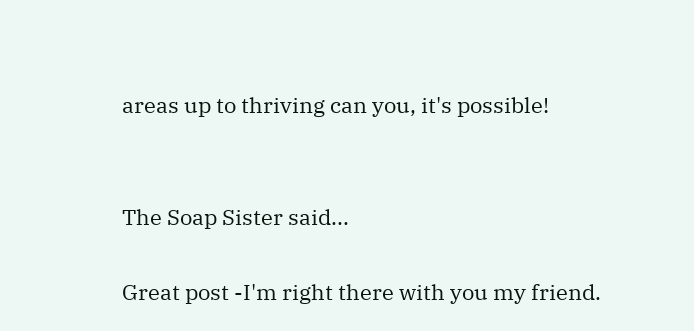areas up to thriving can you, it's possible!


The Soap Sister said...

Great post -I'm right there with you my friend.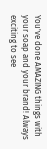You've done AMAZING things with your soap and your brand! Always exciting to see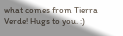what comes from Tierra Verde! Hugs to you. :)